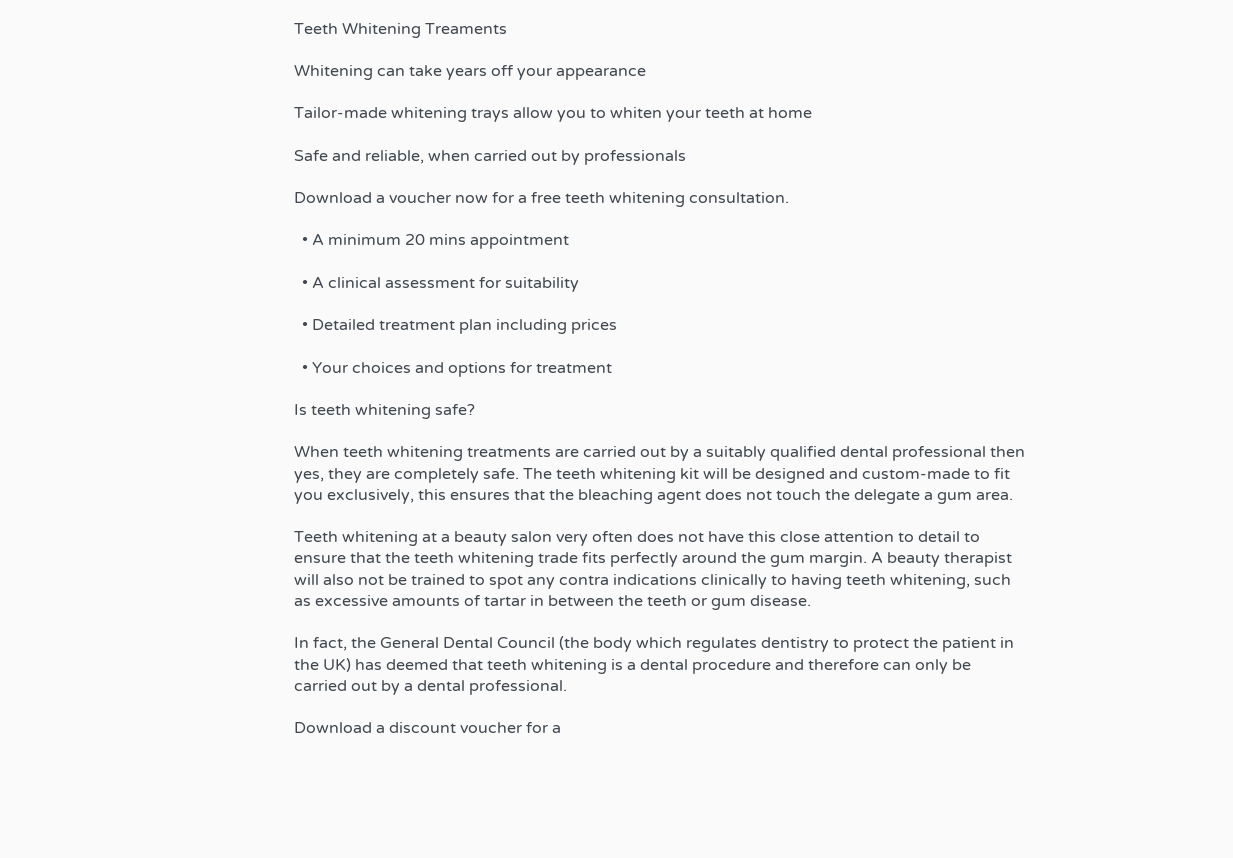Teeth Whitening Treaments

Whitening can take years off your appearance

Tailor-made whitening trays allow you to whiten your teeth at home

Safe and reliable, when carried out by professionals

Download a voucher now for a free teeth whitening consultation.

  • A minimum 20 mins appointment

  • A clinical assessment for suitability

  • Detailed treatment plan including prices

  • Your choices and options for treatment

Is teeth whitening safe?

When teeth whitening treatments are carried out by a suitably qualified dental professional then yes, they are completely safe. The teeth whitening kit will be designed and custom-made to fit you exclusively, this ensures that the bleaching agent does not touch the delegate a gum area.

Teeth whitening at a beauty salon very often does not have this close attention to detail to ensure that the teeth whitening trade fits perfectly around the gum margin. A beauty therapist will also not be trained to spot any contra indications clinically to having teeth whitening, such as excessive amounts of tartar in between the teeth or gum disease.

In fact, the General Dental Council (the body which regulates dentistry to protect the patient in the UK) has deemed that teeth whitening is a dental procedure and therefore can only be carried out by a dental professional.

Download a discount voucher for a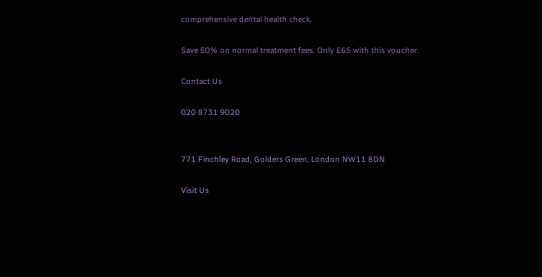comprehensive dental health check.

Save 50% on normal treatment fees. Only £65 with this voucher.

Contact Us

020 8731 9020


771 Finchley Road, Golders Green, London NW11 8DN

Visit Us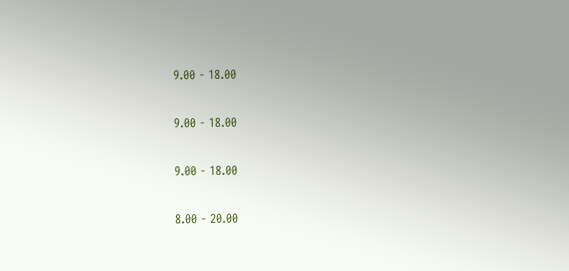9.00 - 18.00

9.00 - 18.00

9.00 - 18.00

8.00 - 20.00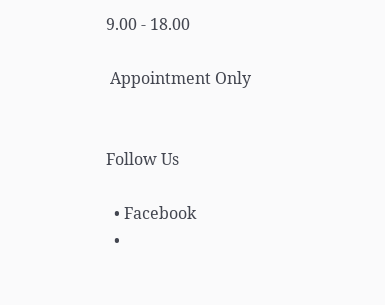9.00 - 18.00

 Appointment Only


Follow Us

  • Facebook
  •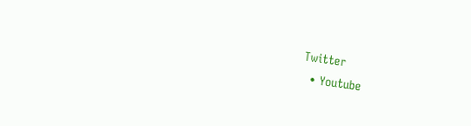Twitter
  • Youtube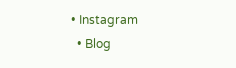• Instagram
  • Blog